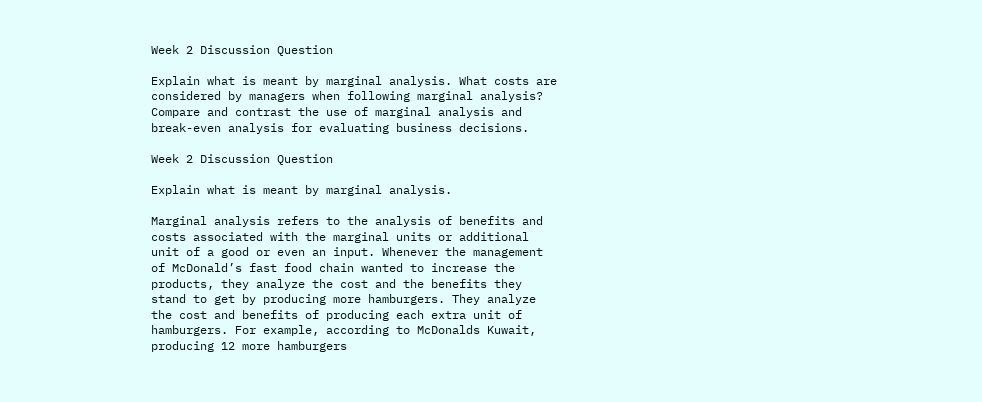Week 2 Discussion Question

Explain what is meant by marginal analysis. What costs are considered by managers when following marginal analysis? Compare and contrast the use of marginal analysis and break-even analysis for evaluating business decisions.

Week 2 Discussion Question

Explain what is meant by marginal analysis.

Marginal analysis refers to the analysis of benefits and costs associated with the marginal units or additional unit of a good or even an input. Whenever the management of McDonald’s fast food chain wanted to increase the products, they analyze the cost and the benefits they stand to get by producing more hamburgers. They analyze the cost and benefits of producing each extra unit of hamburgers. For example, according to McDonalds Kuwait, producing 12 more hamburgers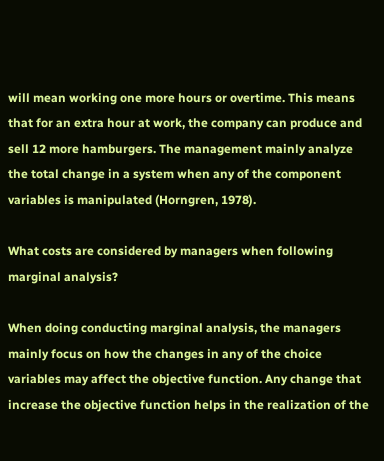will mean working one more hours or overtime. This means that for an extra hour at work, the company can produce and sell 12 more hamburgers. The management mainly analyze the total change in a system when any of the component variables is manipulated (Horngren, 1978).

What costs are considered by managers when following marginal analysis?

When doing conducting marginal analysis, the managers mainly focus on how the changes in any of the choice variables may affect the objective function. Any change that increase the objective function helps in the realization of the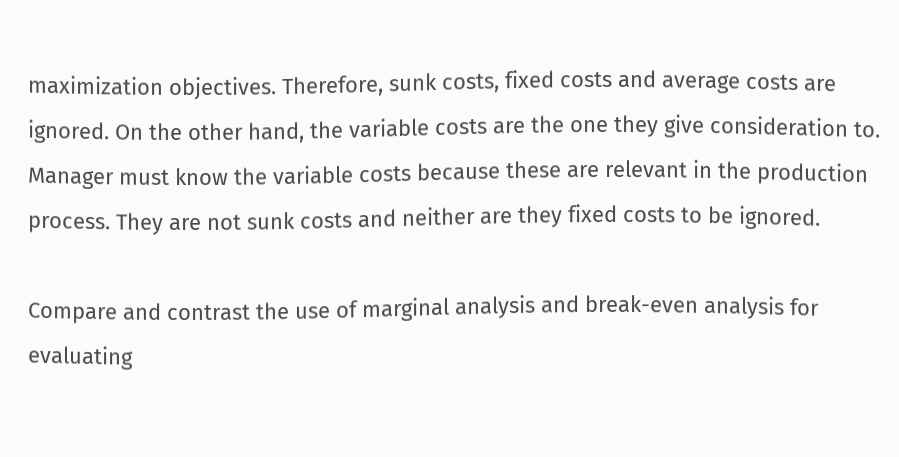maximization objectives. Therefore, sunk costs, fixed costs and average costs are ignored. On the other hand, the variable costs are the one they give consideration to. Manager must know the variable costs because these are relevant in the production process. They are not sunk costs and neither are they fixed costs to be ignored.

Compare and contrast the use of marginal analysis and break-even analysis for evaluating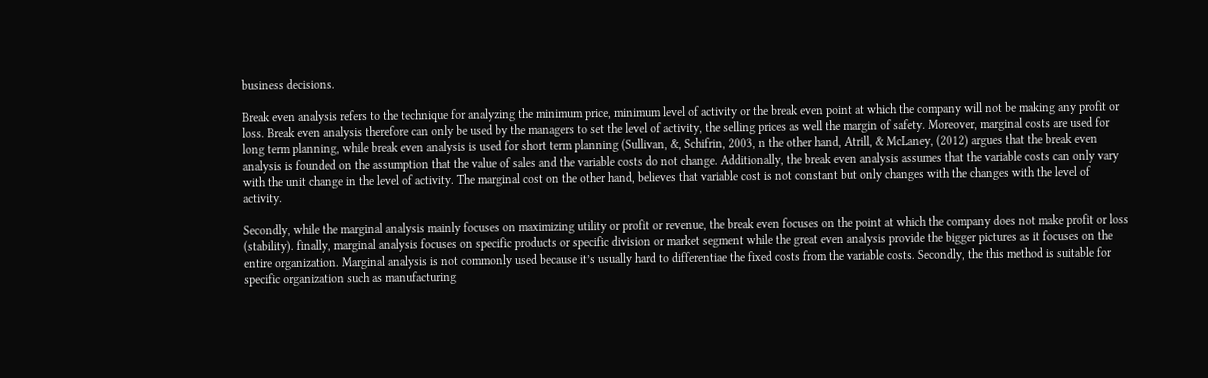business decisions.

Break even analysis refers to the technique for analyzing the minimum price, minimum level of activity or the break even point at which the company will not be making any profit or loss. Break even analysis therefore can only be used by the managers to set the level of activity, the selling prices as well the margin of safety. Moreover, marginal costs are used for long term planning, while break even analysis is used for short term planning (Sullivan, &, Schifrin, 2003, n the other hand, Atrill, & McLaney, (2012) argues that the break even analysis is founded on the assumption that the value of sales and the variable costs do not change. Additionally, the break even analysis assumes that the variable costs can only vary with the unit change in the level of activity. The marginal cost on the other hand, believes that variable cost is not constant but only changes with the changes with the level of activity.

Secondly, while the marginal analysis mainly focuses on maximizing utility or profit or revenue, the break even focuses on the point at which the company does not make profit or loss (stability). finally, marginal analysis focuses on specific products or specific division or market segment while the great even analysis provide the bigger pictures as it focuses on the entire organization. Marginal analysis is not commonly used because it’s usually hard to differentiae the fixed costs from the variable costs. Secondly, the this method is suitable for specific organization such as manufacturing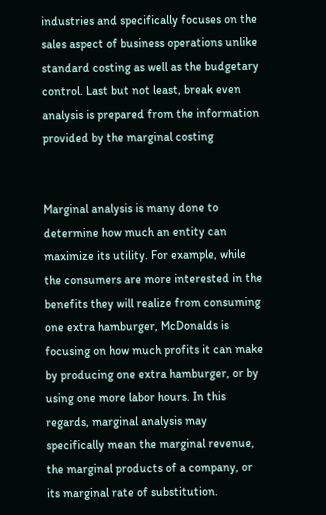industries and specifically focuses on the sales aspect of business operations unlike standard costing as well as the budgetary control. Last but not least, break even analysis is prepared from the information provided by the marginal costing


Marginal analysis is many done to determine how much an entity can maximize its utility. For example, while the consumers are more interested in the benefits they will realize from consuming one extra hamburger, McDonalds is focusing on how much profits it can make by producing one extra hamburger, or by using one more labor hours. In this regards, marginal analysis may specifically mean the marginal revenue, the marginal products of a company, or its marginal rate of substitution.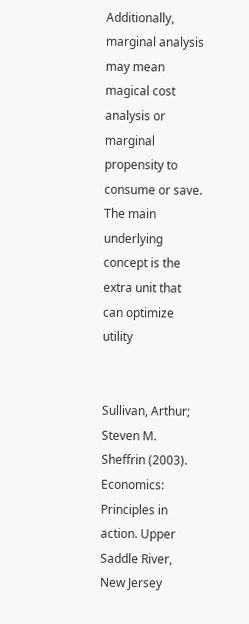Additionally, marginal analysis may mean magical cost analysis or marginal propensity to consume or save. The main underlying concept is the extra unit that can optimize utility


Sullivan, Arthur; Steven M. Sheffrin (2003). Economics: Principles in action. Upper Saddle River, New Jersey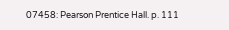07458: Pearson Prentice Hall. p. 111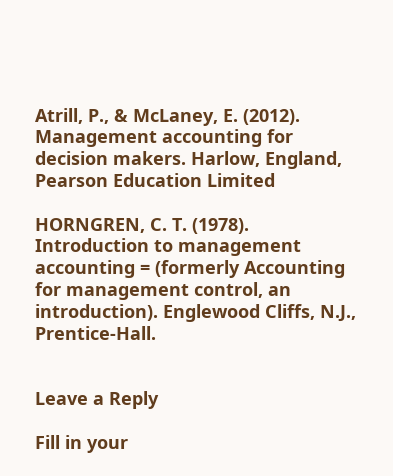Atrill, P., & McLaney, E. (2012). Management accounting for decision makers. Harlow, England, Pearson Education Limited

HORNGREN, C. T. (1978). Introduction to management accounting = (formerly Accounting for management control, an introduction). Englewood Cliffs, N.J., Prentice-Hall.


Leave a Reply

Fill in your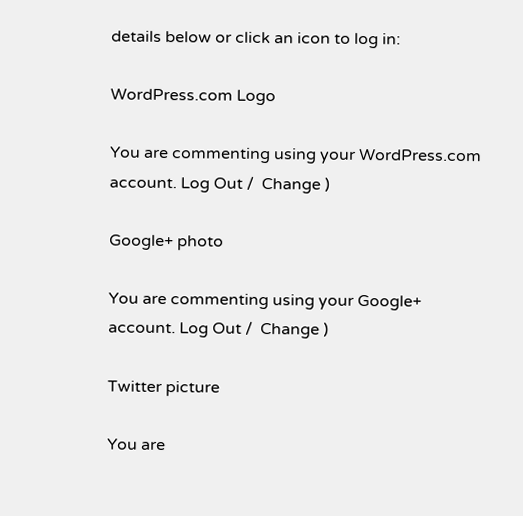details below or click an icon to log in:

WordPress.com Logo

You are commenting using your WordPress.com account. Log Out /  Change )

Google+ photo

You are commenting using your Google+ account. Log Out /  Change )

Twitter picture

You are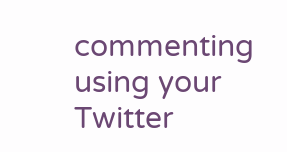commenting using your Twitter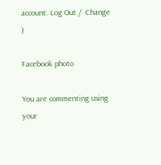account. Log Out /  Change )

Facebook photo

You are commenting using your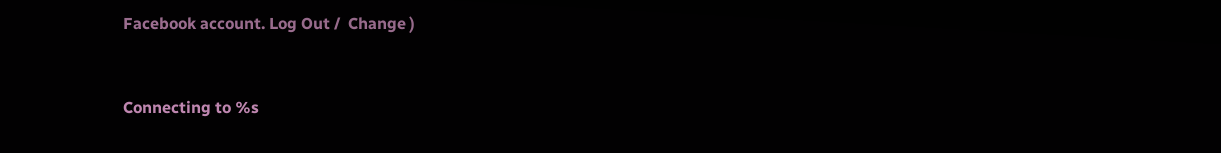Facebook account. Log Out /  Change )


Connecting to %s